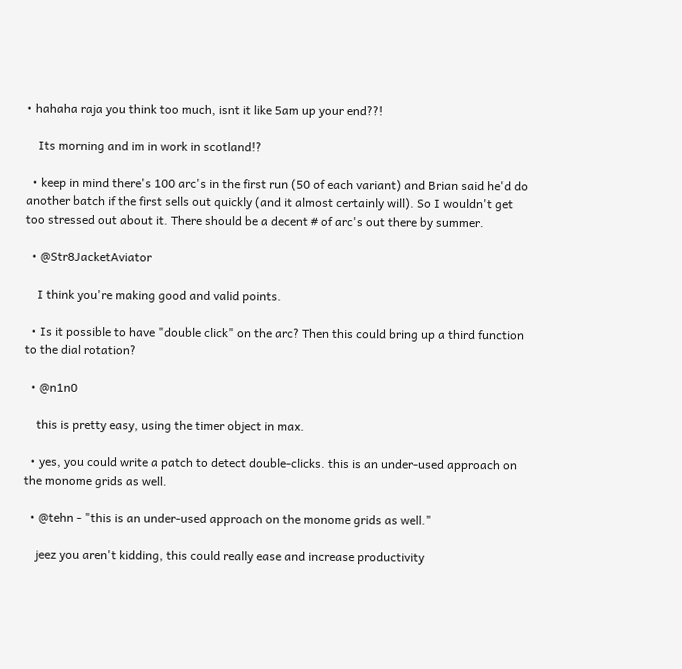• hahaha raja you think too much, isnt it like 5am up your end??!

    Its morning and im in work in scotland!?

  • keep in mind there's 100 arc's in the first run (50 of each variant) and Brian said he'd do another batch if the first sells out quickly (and it almost certainly will). So I wouldn't get too stressed out about it. There should be a decent # of arc's out there by summer.

  • @Str8JacketAviator

    I think you're making good and valid points.

  • Is it possible to have "double click" on the arc? Then this could bring up a third function to the dial rotation?

  • @n1n0

    this is pretty easy, using the timer object in max.

  • yes, you could write a patch to detect double-clicks. this is an under-used approach on the monome grids as well.

  • @tehn - "this is an under-used approach on the monome grids as well."

    jeez you aren't kidding, this could really ease and increase productivity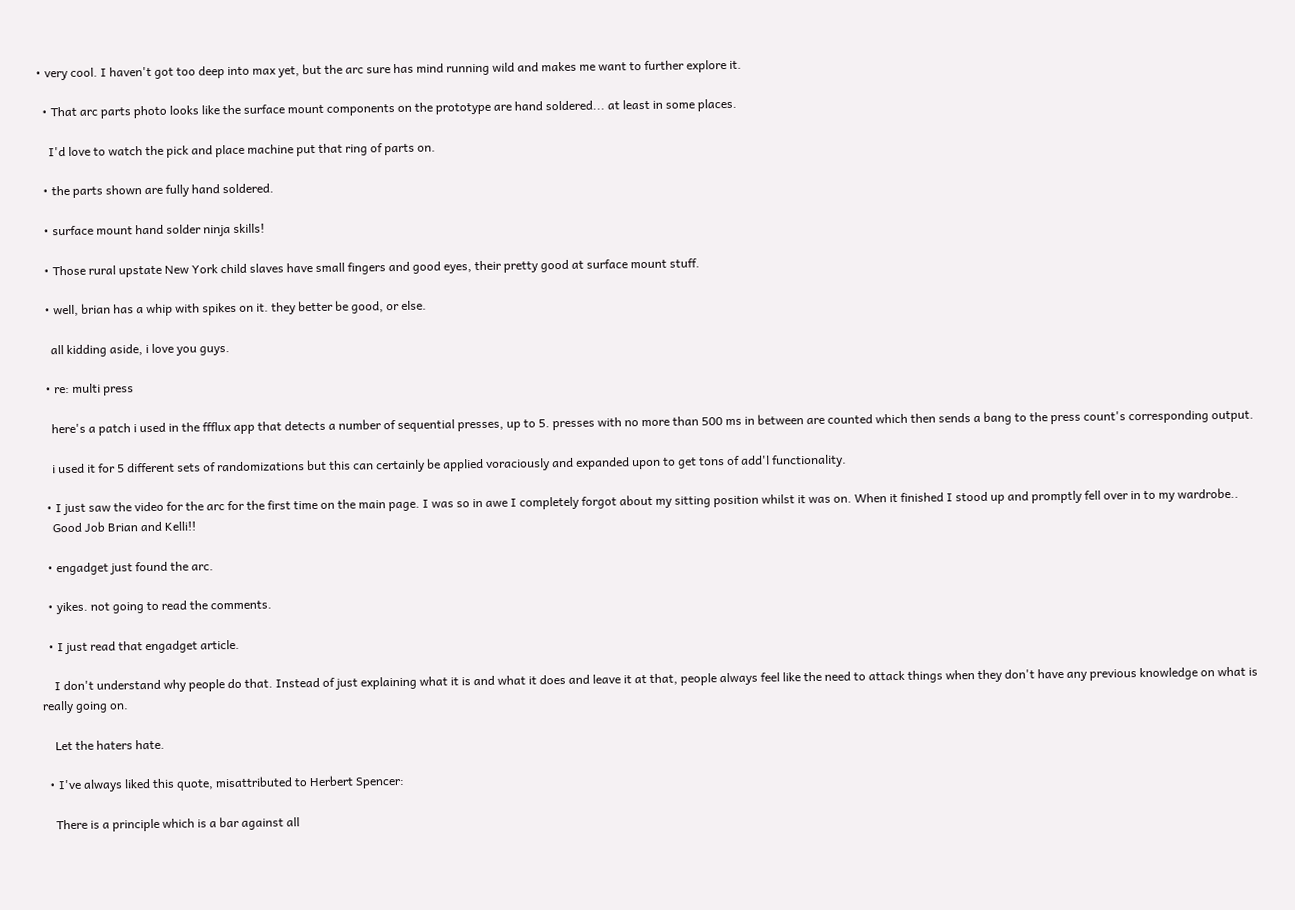• very cool. I haven't got too deep into max yet, but the arc sure has mind running wild and makes me want to further explore it.

  • That arc parts photo looks like the surface mount components on the prototype are hand soldered... at least in some places.

    I'd love to watch the pick and place machine put that ring of parts on.

  • the parts shown are fully hand soldered.

  • surface mount hand solder ninja skills!

  • Those rural upstate New York child slaves have small fingers and good eyes, their pretty good at surface mount stuff.

  • well, brian has a whip with spikes on it. they better be good, or else.

    all kidding aside, i love you guys.

  • re: multi press

    here's a patch i used in the ffflux app that detects a number of sequential presses, up to 5. presses with no more than 500 ms in between are counted which then sends a bang to the press count's corresponding output.

    i used it for 5 different sets of randomizations but this can certainly be applied voraciously and expanded upon to get tons of add'l functionality.

  • I just saw the video for the arc for the first time on the main page. I was so in awe I completely forgot about my sitting position whilst it was on. When it finished I stood up and promptly fell over in to my wardrobe..
    Good Job Brian and Kelli!!

  • engadget just found the arc.

  • yikes. not going to read the comments.

  • I just read that engadget article.

    I don't understand why people do that. Instead of just explaining what it is and what it does and leave it at that, people always feel like the need to attack things when they don't have any previous knowledge on what is really going on.

    Let the haters hate.

  • I've always liked this quote, misattributed to Herbert Spencer:

    There is a principle which is a bar against all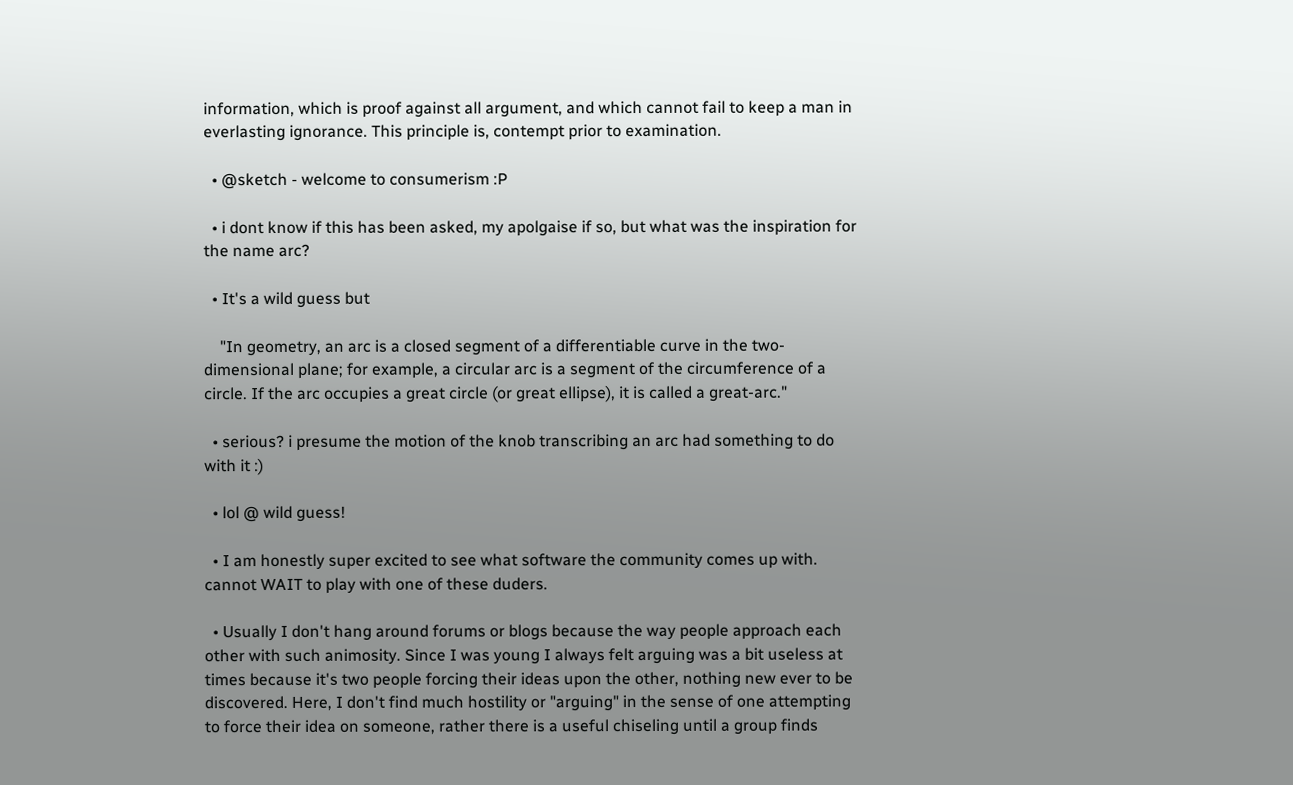information, which is proof against all argument, and which cannot fail to keep a man in everlasting ignorance. This principle is, contempt prior to examination.

  • @sketch - welcome to consumerism :P

  • i dont know if this has been asked, my apolgaise if so, but what was the inspiration for the name arc?

  • It's a wild guess but

    "In geometry, an arc is a closed segment of a differentiable curve in the two-dimensional plane; for example, a circular arc is a segment of the circumference of a circle. If the arc occupies a great circle (or great ellipse), it is called a great-arc."

  • serious? i presume the motion of the knob transcribing an arc had something to do with it :)

  • lol @ wild guess!

  • I am honestly super excited to see what software the community comes up with. cannot WAIT to play with one of these duders.

  • Usually I don't hang around forums or blogs because the way people approach each other with such animosity. Since I was young I always felt arguing was a bit useless at times because it's two people forcing their ideas upon the other, nothing new ever to be discovered. Here, I don't find much hostility or "arguing" in the sense of one attempting to force their idea on someone, rather there is a useful chiseling until a group finds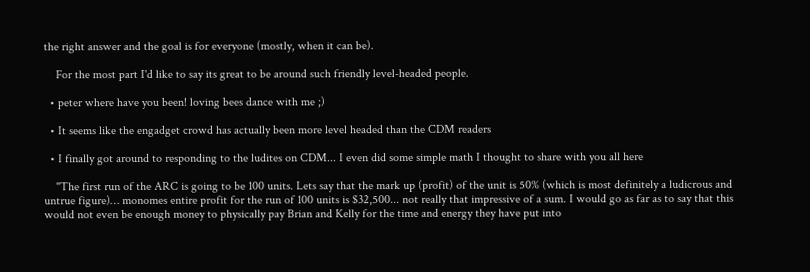the right answer and the goal is for everyone (mostly, when it can be).

    For the most part I'd like to say its great to be around such friendly level-headed people.

  • peter where have you been! loving bees dance with me ;)

  • It seems like the engadget crowd has actually been more level headed than the CDM readers

  • I finally got around to responding to the ludites on CDM... I even did some simple math I thought to share with you all here

    "The first run of the ARC is going to be 100 units. Lets say that the mark up (profit) of the unit is 50% (which is most definitely a ludicrous and untrue figure)… monomes entire profit for the run of 100 units is $32,500... not really that impressive of a sum. I would go as far as to say that this would not even be enough money to physically pay Brian and Kelly for the time and energy they have put into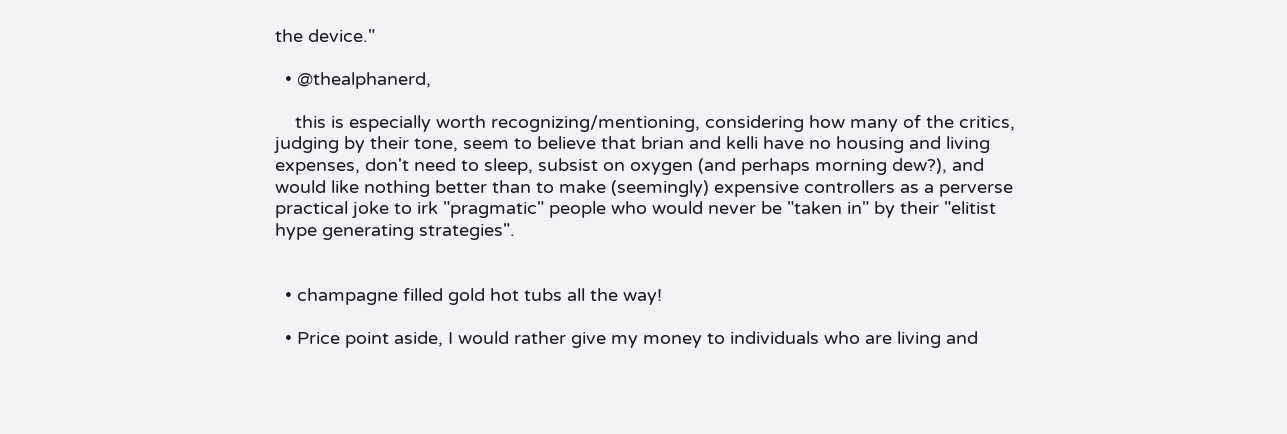the device."

  • @thealphanerd,

    this is especially worth recognizing/mentioning, considering how many of the critics, judging by their tone, seem to believe that brian and kelli have no housing and living expenses, don't need to sleep, subsist on oxygen (and perhaps morning dew?), and would like nothing better than to make (seemingly) expensive controllers as a perverse practical joke to irk "pragmatic" people who would never be "taken in" by their "elitist hype generating strategies".


  • champagne filled gold hot tubs all the way!

  • Price point aside, I would rather give my money to individuals who are living and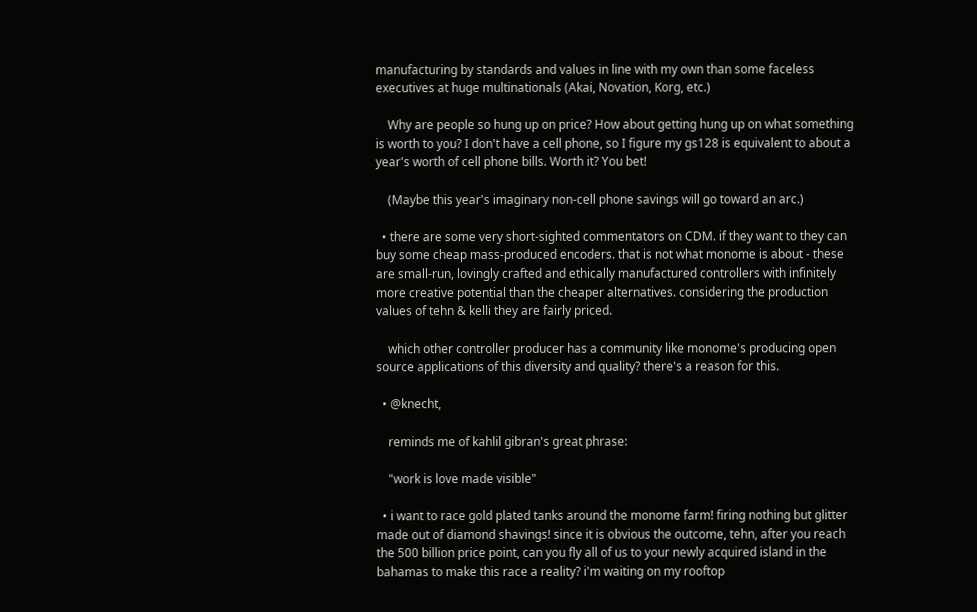manufacturing by standards and values in line with my own than some faceless executives at huge multinationals (Akai, Novation, Korg, etc.)

    Why are people so hung up on price? How about getting hung up on what something is worth to you? I don't have a cell phone, so I figure my gs128 is equivalent to about a year's worth of cell phone bills. Worth it? You bet!

    (Maybe this year's imaginary non-cell phone savings will go toward an arc.)

  • there are some very short-sighted commentators on CDM. if they want to they can buy some cheap mass-produced encoders. that is not what monome is about - these are small-run, lovingly crafted and ethically manufactured controllers with infinitely more creative potential than the cheaper alternatives. considering the production values of tehn & kelli they are fairly priced.

    which other controller producer has a community like monome's producing open source applications of this diversity and quality? there's a reason for this.

  • @knecht,

    reminds me of kahlil gibran's great phrase:

    "work is love made visible"

  • i want to race gold plated tanks around the monome farm! firing nothing but glitter made out of diamond shavings! since it is obvious the outcome, tehn, after you reach the 500 billion price point, can you fly all of us to your newly acquired island in the bahamas to make this race a reality? i'm waiting on my rooftop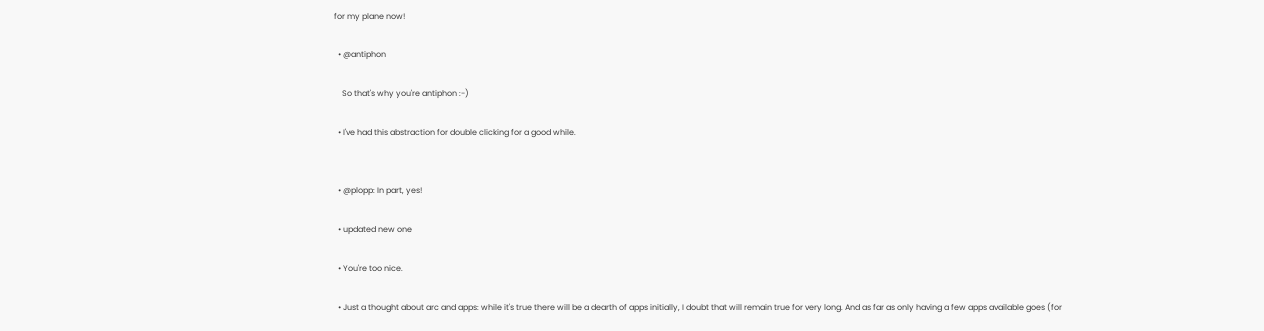for my plane now!

  • @antiphon

    So that's why you're antiphon :-)

  • I've had this abstraction for double clicking for a good while.


  • @plopp: In part, yes!

  • updated new one

  • You're too nice.

  • Just a thought about arc and apps: while it's true there will be a dearth of apps initially, I doubt that will remain true for very long. And as far as only having a few apps available goes (for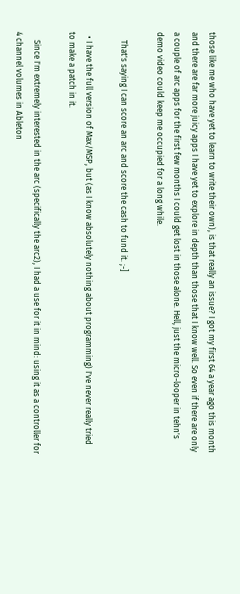those like me who have yet to learn to write their own), is that really an issue? I got my first 64 a year ago this month and there are far more juicy apps I have yet to explore in depth than those that I know well. So even if there are only a couple of arc apps for the first few months I could get lost in those alone. Hell, just the micro-looper in tehn's demo video could keep me occupied for a long while.

    That's saying I can score an arc and score the cash to fund it. ;-]

  • I have the full version of Max/MSP, but (as I know absolutely nothing about programming) I've never really tried to make a patch in it.

    Since I'm extremely interested in the arc (specifically the arc2), I had a use for it in mind: using it as a controller for 4 channel volumes in Ableton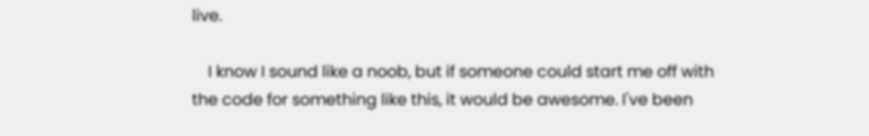live.

    I know I sound like a noob, but if someone could start me off with the code for something like this, it would be awesome. I've been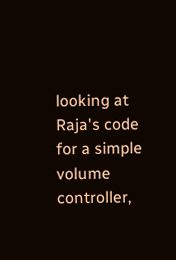looking at Raja's code for a simple volume controller,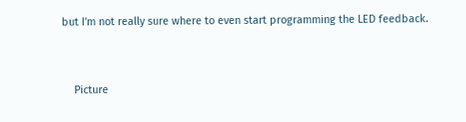but I'm not really sure where to even start programming the LED feedback.


    Picture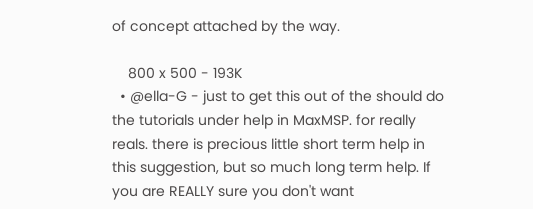of concept attached by the way.

    800 x 500 - 193K
  • @ella-G - just to get this out of the should do the tutorials under help in MaxMSP. for really reals. there is precious little short term help in this suggestion, but so much long term help. If you are REALLY sure you don't want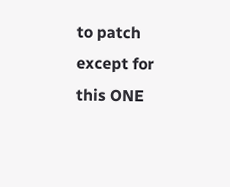to patch except for this ONE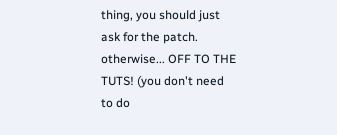thing, you should just ask for the patch. otherwise... OFF TO THE TUTS! (you don't need to do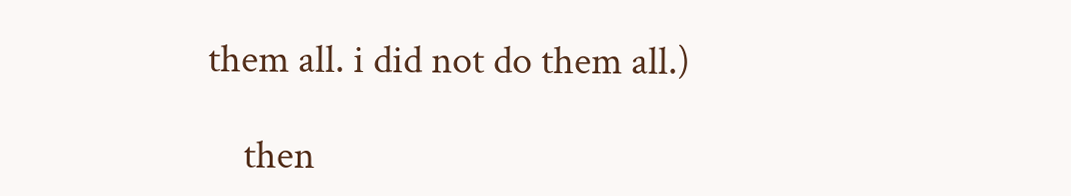them all. i did not do them all.)

    then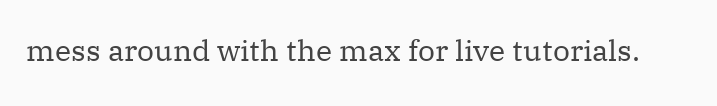mess around with the max for live tutorials.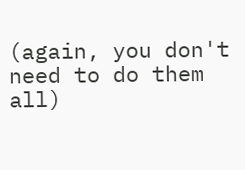(again, you don't need to do them all)